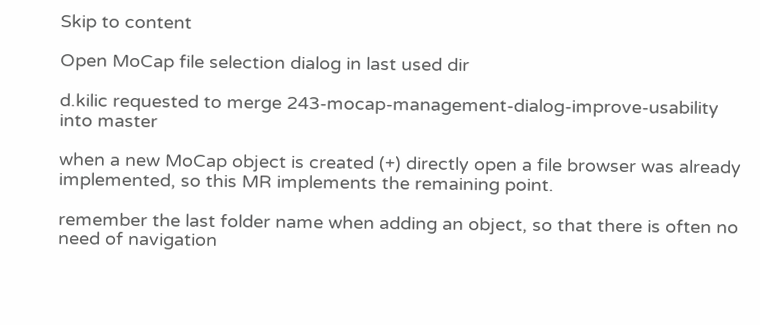Skip to content

Open MoCap file selection dialog in last used dir

d.kilic requested to merge 243-mocap-management-dialog-improve-usability into master

when a new MoCap object is created (+) directly open a file browser was already implemented, so this MR implements the remaining point.

remember the last folder name when adding an object, so that there is often no need of navigation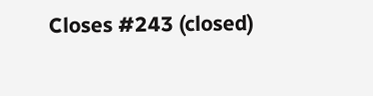Closes #243 (closed)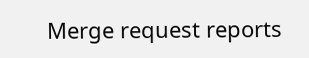Merge request reports